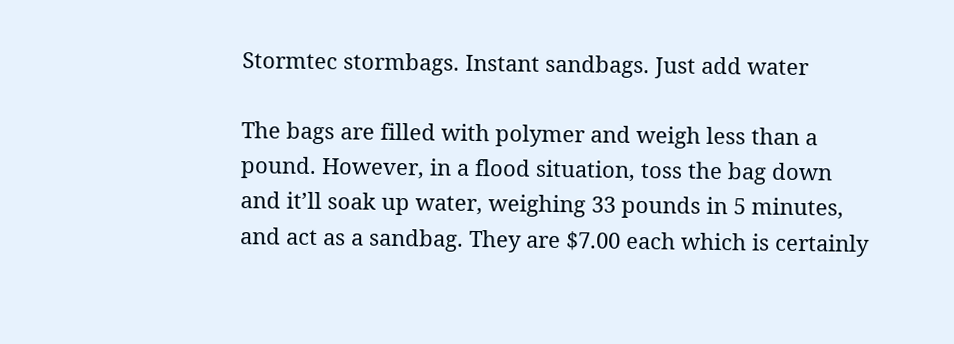Stormtec stormbags. Instant sandbags. Just add water

The bags are filled with polymer and weigh less than a pound. However, in a flood situation, toss the bag down and it’ll soak up water, weighing 33 pounds in 5 minutes, and act as a sandbag. They are $7.00 each which is certainly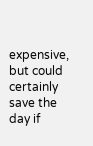expensive, but could certainly save the day if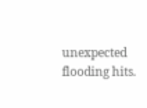unexpected flooding hits.